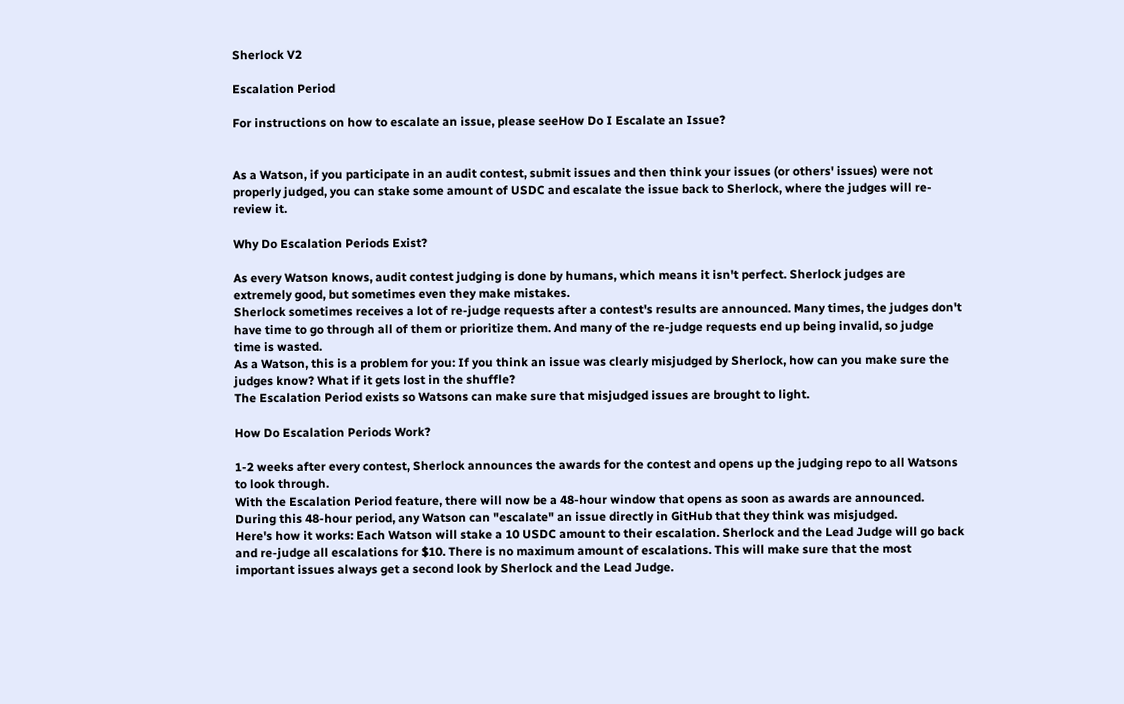Sherlock V2

Escalation Period

For instructions on how to escalate an issue, please seeHow Do I Escalate an Issue?


As a Watson, if you participate in an audit contest, submit issues and then think your issues (or others' issues) were not properly judged, you can stake some amount of USDC and escalate the issue back to Sherlock, where the judges will re-review it.

Why Do Escalation Periods Exist?

As every Watson knows, audit contest judging is done by humans, which means it isn't perfect. Sherlock judges are extremely good, but sometimes even they make mistakes.
Sherlock sometimes receives a lot of re-judge requests after a contest's results are announced. Many times, the judges don't have time to go through all of them or prioritize them. And many of the re-judge requests end up being invalid, so judge time is wasted.
As a Watson, this is a problem for you: If you think an issue was clearly misjudged by Sherlock, how can you make sure the judges know? What if it gets lost in the shuffle?
The Escalation Period exists so Watsons can make sure that misjudged issues are brought to light.

How Do Escalation Periods Work?

1-2 weeks after every contest, Sherlock announces the awards for the contest and opens up the judging repo to all Watsons to look through.
With the Escalation Period feature, there will now be a 48-hour window that opens as soon as awards are announced. During this 48-hour period, any Watson can "escalate" an issue directly in GitHub that they think was misjudged.
Here's how it works: Each Watson will stake a 10 USDC amount to their escalation. Sherlock and the Lead Judge will go back and re-judge all escalations for $10. There is no maximum amount of escalations. This will make sure that the most important issues always get a second look by Sherlock and the Lead Judge.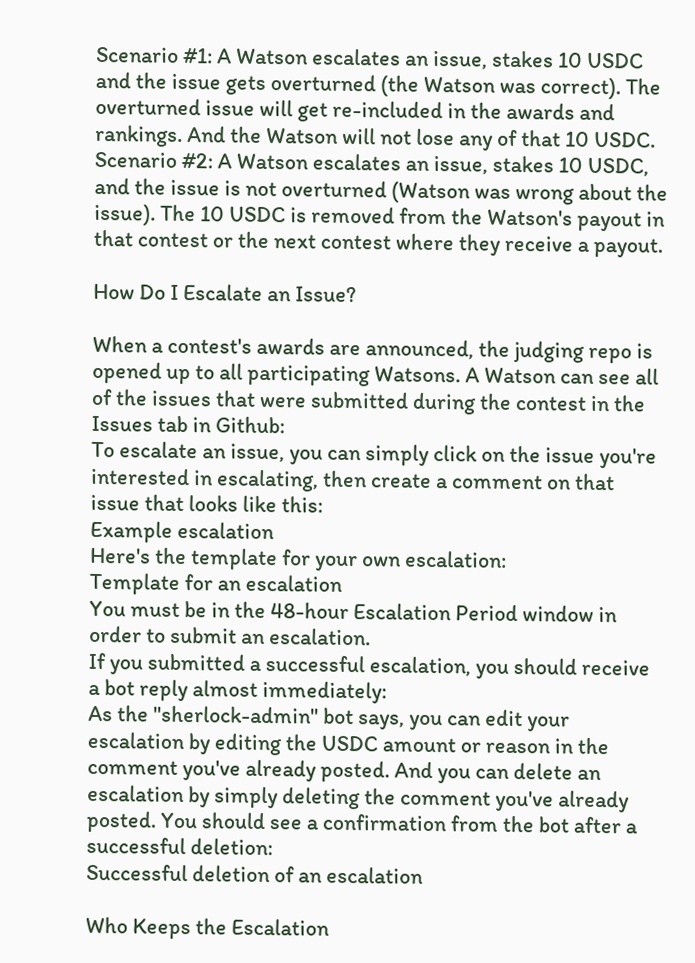Scenario #1: A Watson escalates an issue, stakes 10 USDC and the issue gets overturned (the Watson was correct). The overturned issue will get re-included in the awards and rankings. And the Watson will not lose any of that 10 USDC. Scenario #2: A Watson escalates an issue, stakes 10 USDC, and the issue is not overturned (Watson was wrong about the issue). The 10 USDC is removed from the Watson's payout in that contest or the next contest where they receive a payout.

How Do I Escalate an Issue?

When a contest's awards are announced, the judging repo is opened up to all participating Watsons. A Watson can see all of the issues that were submitted during the contest in the Issues tab in Github:
To escalate an issue, you can simply click on the issue you're interested in escalating, then create a comment on that issue that looks like this:
Example escalation
Here's the template for your own escalation:
Template for an escalation
You must be in the 48-hour Escalation Period window in order to submit an escalation.
If you submitted a successful escalation, you should receive a bot reply almost immediately:
As the "sherlock-admin" bot says, you can edit your escalation by editing the USDC amount or reason in the comment you've already posted. And you can delete an escalation by simply deleting the comment you've already posted. You should see a confirmation from the bot after a successful deletion:
Successful deletion of an escalation

Who Keeps the Escalation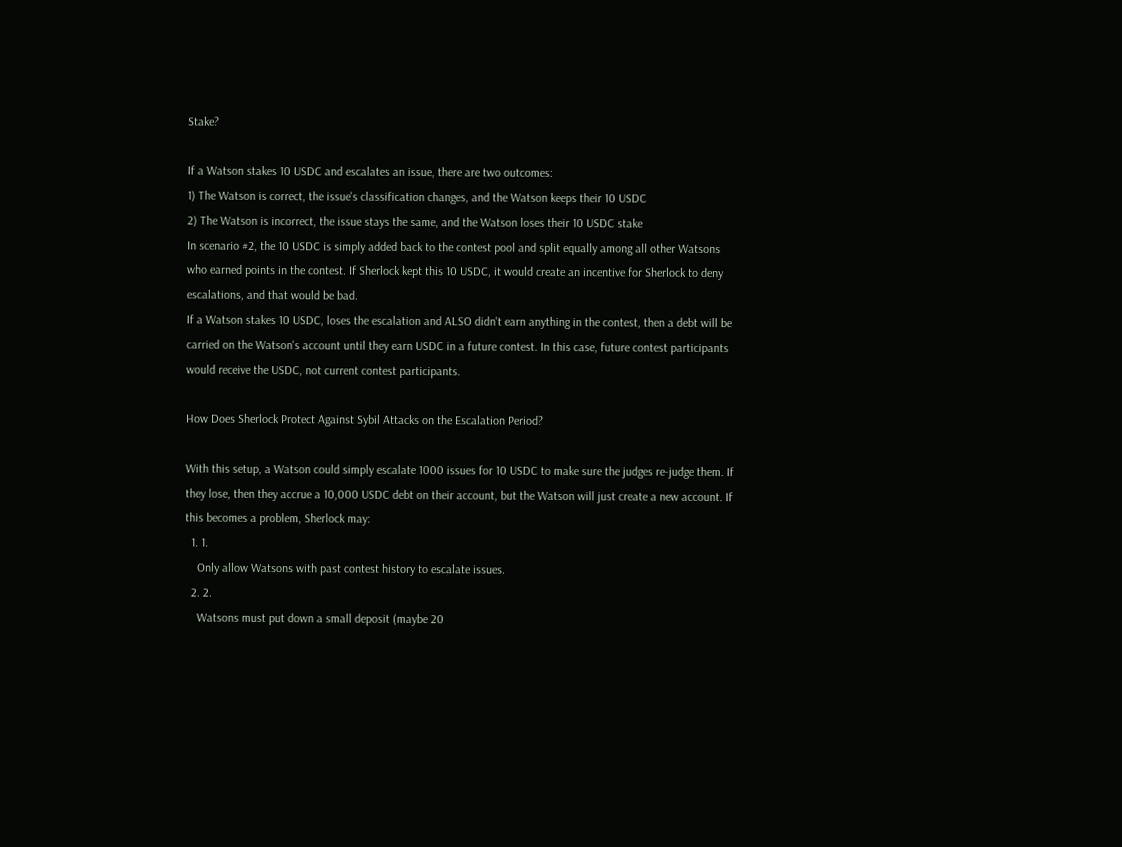Stake?

If a Watson stakes 10 USDC and escalates an issue, there are two outcomes:
1) The Watson is correct, the issue's classification changes, and the Watson keeps their 10 USDC
2) The Watson is incorrect, the issue stays the same, and the Watson loses their 10 USDC stake
In scenario #2, the 10 USDC is simply added back to the contest pool and split equally among all other Watsons who earned points in the contest. If Sherlock kept this 10 USDC, it would create an incentive for Sherlock to deny escalations, and that would be bad.
If a Watson stakes 10 USDC, loses the escalation and ALSO didn't earn anything in the contest, then a debt will be carried on the Watson's account until they earn USDC in a future contest. In this case, future contest participants would receive the USDC, not current contest participants.

How Does Sherlock Protect Against Sybil Attacks on the Escalation Period?

With this setup, a Watson could simply escalate 1000 issues for 10 USDC to make sure the judges re-judge them. If they lose, then they accrue a 10,000 USDC debt on their account, but the Watson will just create a new account. If this becomes a problem, Sherlock may:
  1. 1.
    Only allow Watsons with past contest history to escalate issues.
  2. 2.
    Watsons must put down a small deposit (maybe 20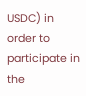USDC) in order to participate in the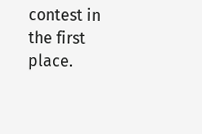contest in the first place.